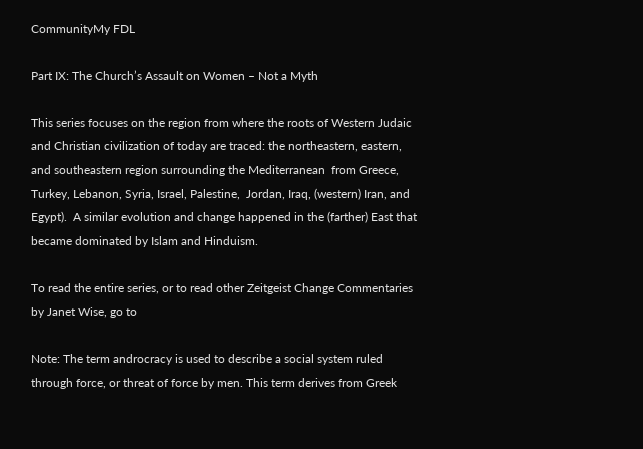CommunityMy FDL

Part IX: The Church’s Assault on Women – Not a Myth

This series focuses on the region from where the roots of Western Judaic and Christian civilization of today are traced: the northeastern, eastern, and southeastern region surrounding the Mediterranean  from Greece, Turkey, Lebanon, Syria, Israel, Palestine,  Jordan, Iraq, (western) Iran, and Egypt).  A similar evolution and change happened in the (farther) East that became dominated by Islam and Hinduism.

To read the entire series, or to read other Zeitgeist Change Commentaries by Janet Wise, go to

Note: The term androcracy is used to describe a social system ruled through force, or threat of force by men. This term derives from Greek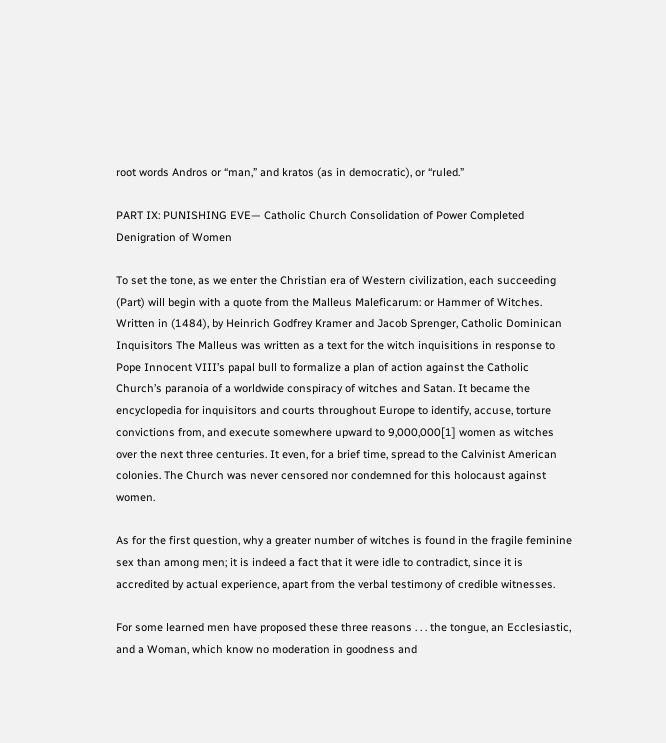root words Andros or “man,” and kratos (as in democratic), or “ruled.”

PART IX: PUNISHING EVE— Catholic Church Consolidation of Power Completed Denigration of Women

To set the tone, as we enter the Christian era of Western civilization, each succeeding (Part) will begin with a quote from the Malleus Maleficarum: or Hammer of Witches. Written in (1484), by Heinrich Godfrey Kramer and Jacob Sprenger, Catholic Dominican Inquisitors The Malleus was written as a text for the witch inquisitions in response to Pope Innocent VIII’s papal bull to formalize a plan of action against the Catholic Church’s paranoia of a worldwide conspiracy of witches and Satan. It became the encyclopedia for inquisitors and courts throughout Europe to identify, accuse, torture convictions from, and execute somewhere upward to 9,000,000[1] women as witches over the next three centuries. It even, for a brief time, spread to the Calvinist American colonies. The Church was never censored nor condemned for this holocaust against women.

As for the first question, why a greater number of witches is found in the fragile feminine sex than among men; it is indeed a fact that it were idle to contradict, since it is accredited by actual experience, apart from the verbal testimony of credible witnesses.

For some learned men have proposed these three reasons . . . the tongue, an Ecclesiastic, and a Woman, which know no moderation in goodness and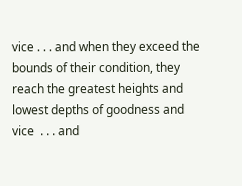vice . . . and when they exceed the bounds of their condition, they reach the greatest heights and lowest depths of goodness and vice  . . . and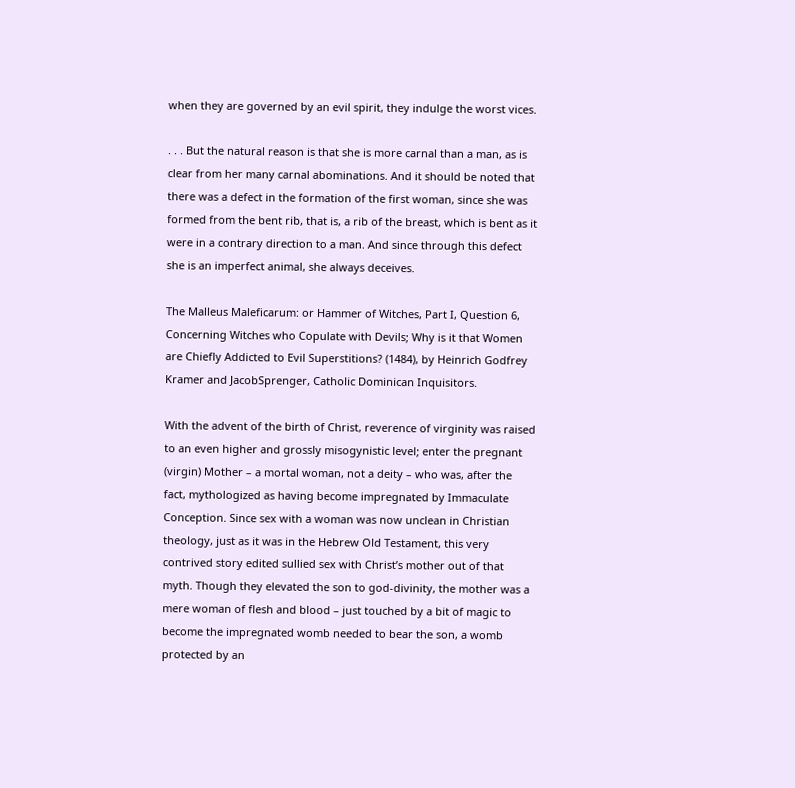when they are governed by an evil spirit, they indulge the worst vices.

. . . But the natural reason is that she is more carnal than a man, as is clear from her many carnal abominations. And it should be noted that there was a defect in the formation of the first woman, since she was formed from the bent rib, that is, a rib of the breast, which is bent as it were in a contrary direction to a man. And since through this defect she is an imperfect animal, she always deceives.

The Malleus Maleficarum: or Hammer of Witches, Part I, Question 6, Concerning Witches who Copulate with Devils; Why is it that Women are Chiefly Addicted to Evil Superstitions? (1484), by Heinrich Godfrey Kramer and JacobSprenger, Catholic Dominican Inquisitors.

With the advent of the birth of Christ, reverence of virginity was raised to an even higher and grossly misogynistic level; enter the pregnant (virgin) Mother – a mortal woman, not a deity – who was, after the fact, mythologized as having become impregnated by Immaculate Conception. Since sex with a woman was now unclean in Christian theology, just as it was in the Hebrew Old Testament, this very contrived story edited sullied sex with Christ’s mother out of that myth. Though they elevated the son to god-divinity, the mother was a mere woman of flesh and blood – just touched by a bit of magic to become the impregnated womb needed to bear the son, a womb protected by an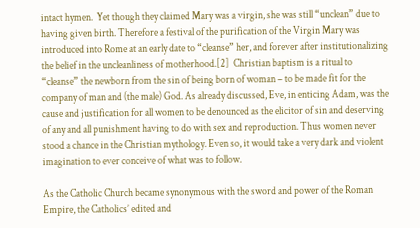intact hymen.  Yet though they claimed Mary was a virgin, she was still “unclean” due to having given birth. Therefore a festival of the purification of the Virgin Mary was introduced into Rome at an early date to “cleanse” her, and forever after institutionalizing the belief in the uncleanliness of motherhood.[2]  Christian baptism is a ritual to “cleanse” the newborn from the sin of being born of woman – to be made fit for the company of man and (the male) God. As already discussed, Eve, in enticing Adam, was the cause and justification for all women to be denounced as the elicitor of sin and deserving of any and all punishment having to do with sex and reproduction. Thus women never stood a chance in the Christian mythology. Even so, it would take a very dark and violent imagination to ever conceive of what was to follow.

As the Catholic Church became synonymous with the sword and power of the Roman Empire, the Catholics’ edited and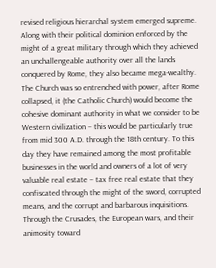revised religious hierarchal system emerged supreme. Along with their political dominion enforced by the might of a great military through which they achieved an unchallengeable authority over all the lands conquered by Rome, they also became mega-wealthy.  The Church was so entrenched with power, after Rome collapsed, it (the Catholic Church) would become the cohesive dominant authority in what we consider to be Western civilization – this would be particularly true from mid 300 A.D. through the 18th century. To this day they have remained among the most profitable businesses in the world and owners of a lot of very valuable real estate – tax free real estate that they confiscated through the might of the sword, corrupted means, and the corrupt and barbarous inquisitions. Through the Crusades, the European wars, and their animosity toward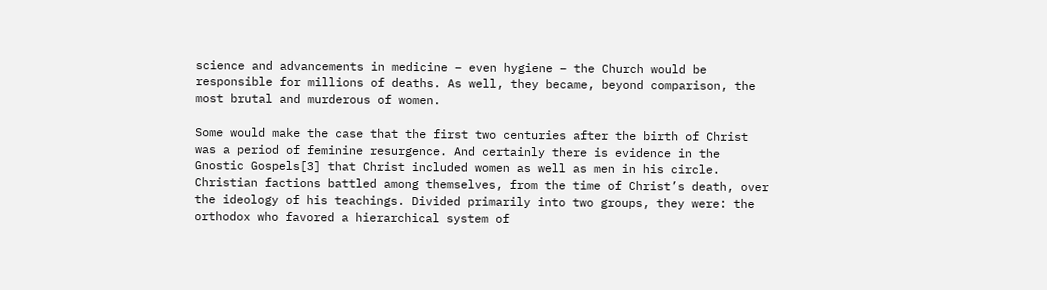science and advancements in medicine – even hygiene – the Church would be responsible for millions of deaths. As well, they became, beyond comparison, the most brutal and murderous of women.

Some would make the case that the first two centuries after the birth of Christ was a period of feminine resurgence. And certainly there is evidence in the Gnostic Gospels[3] that Christ included women as well as men in his circle. Christian factions battled among themselves, from the time of Christ’s death, over the ideology of his teachings. Divided primarily into two groups, they were: the orthodox who favored a hierarchical system of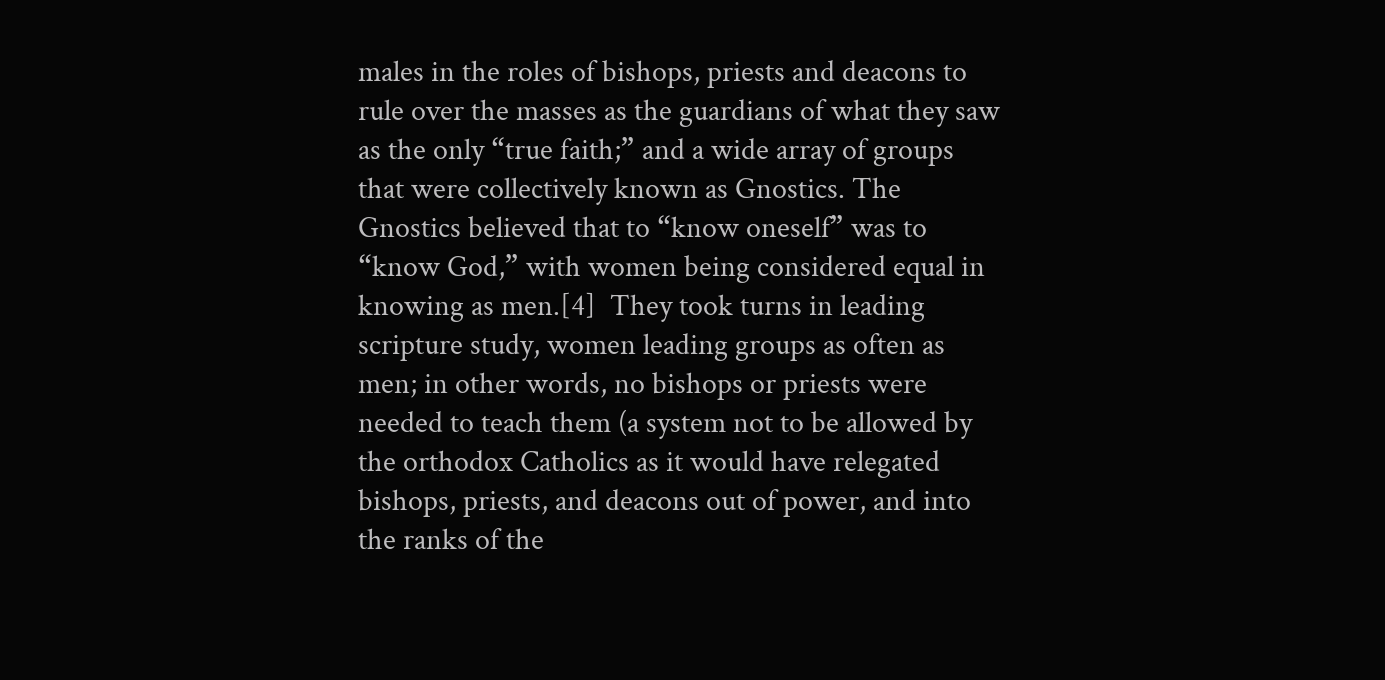males in the roles of bishops, priests and deacons to rule over the masses as the guardians of what they saw as the only “true faith;” and a wide array of groups that were collectively known as Gnostics. The Gnostics believed that to “know oneself” was to “know God,” with women being considered equal in knowing as men.[4]  They took turns in leading scripture study, women leading groups as often as men; in other words, no bishops or priests were needed to teach them (a system not to be allowed by the orthodox Catholics as it would have relegated bishops, priests, and deacons out of power, and into the ranks of the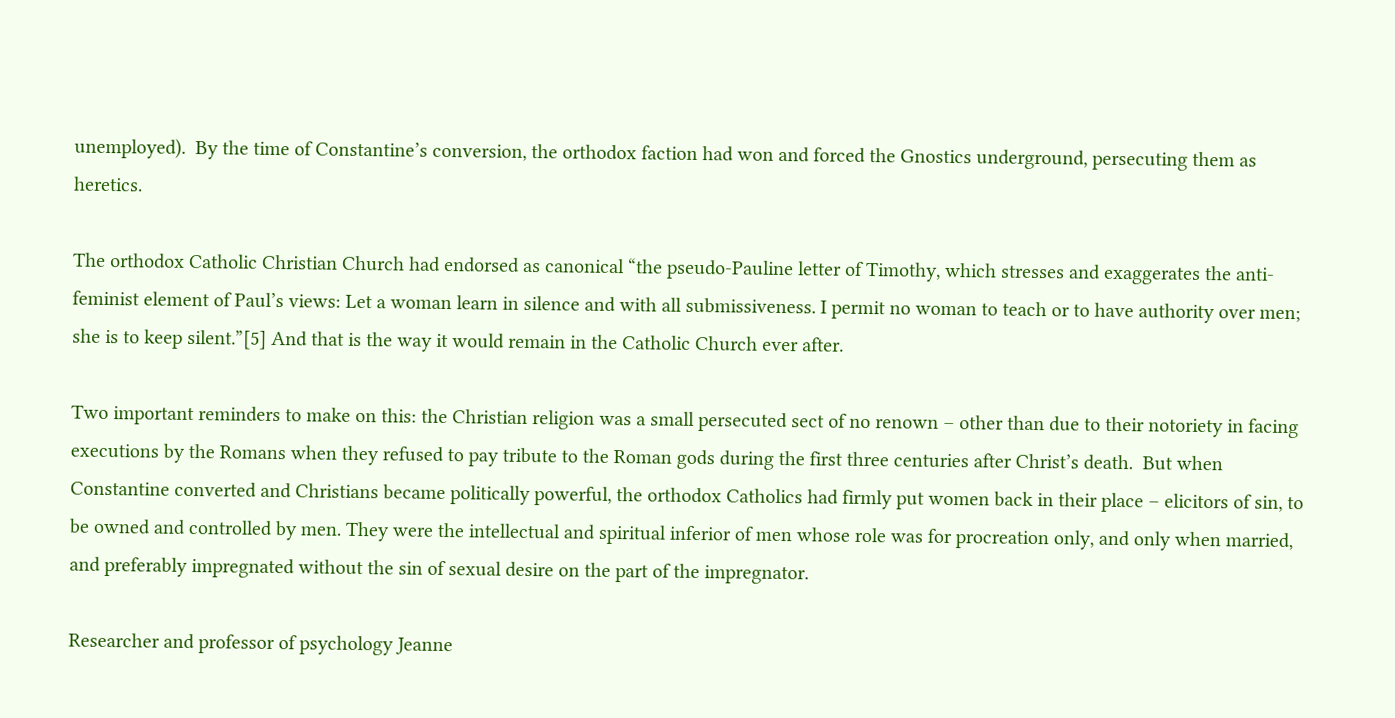unemployed).  By the time of Constantine’s conversion, the orthodox faction had won and forced the Gnostics underground, persecuting them as heretics.

The orthodox Catholic Christian Church had endorsed as canonical “the pseudo-Pauline letter of Timothy, which stresses and exaggerates the anti-feminist element of Paul’s views: Let a woman learn in silence and with all submissiveness. I permit no woman to teach or to have authority over men; she is to keep silent.”[5] And that is the way it would remain in the Catholic Church ever after.

Two important reminders to make on this: the Christian religion was a small persecuted sect of no renown – other than due to their notoriety in facing executions by the Romans when they refused to pay tribute to the Roman gods during the first three centuries after Christ’s death.  But when Constantine converted and Christians became politically powerful, the orthodox Catholics had firmly put women back in their place – elicitors of sin, to be owned and controlled by men. They were the intellectual and spiritual inferior of men whose role was for procreation only, and only when married, and preferably impregnated without the sin of sexual desire on the part of the impregnator.

Researcher and professor of psychology Jeanne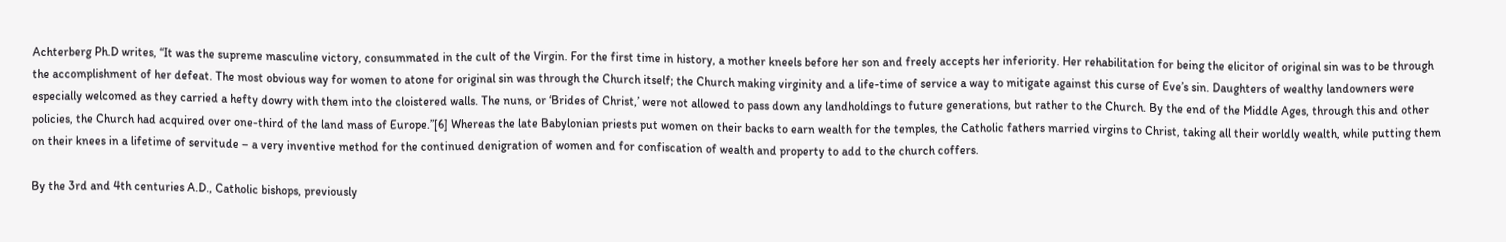Achterberg Ph.D writes, “It was the supreme masculine victory, consummated in the cult of the Virgin. For the first time in history, a mother kneels before her son and freely accepts her inferiority. Her rehabilitation for being the elicitor of original sin was to be through the accomplishment of her defeat. The most obvious way for women to atone for original sin was through the Church itself; the Church making virginity and a life-time of service a way to mitigate against this curse of Eve’s sin. Daughters of wealthy landowners were especially welcomed as they carried a hefty dowry with them into the cloistered walls. The nuns, or ‘Brides of Christ,’ were not allowed to pass down any landholdings to future generations, but rather to the Church. By the end of the Middle Ages, through this and other policies, the Church had acquired over one-third of the land mass of Europe.”[6] Whereas the late Babylonian priests put women on their backs to earn wealth for the temples, the Catholic fathers married virgins to Christ, taking all their worldly wealth, while putting them on their knees in a lifetime of servitude – a very inventive method for the continued denigration of women and for confiscation of wealth and property to add to the church coffers.

By the 3rd and 4th centuries A.D., Catholic bishops, previously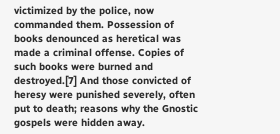victimized by the police, now commanded them. Possession of books denounced as heretical was made a criminal offense. Copies of such books were burned and destroyed.[7] And those convicted of heresy were punished severely, often put to death; reasons why the Gnostic gospels were hidden away.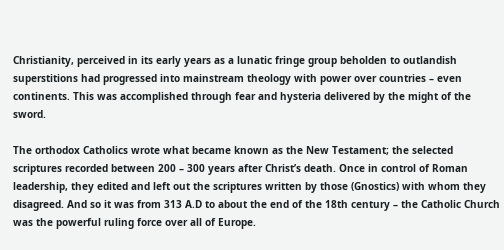Christianity, perceived in its early years as a lunatic fringe group beholden to outlandish superstitions had progressed into mainstream theology with power over countries – even continents. This was accomplished through fear and hysteria delivered by the might of the sword.

The orthodox Catholics wrote what became known as the New Testament; the selected scriptures recorded between 200 – 300 years after Christ’s death. Once in control of Roman leadership, they edited and left out the scriptures written by those (Gnostics) with whom they disagreed. And so it was from 313 A.D to about the end of the 18th century – the Catholic Church was the powerful ruling force over all of Europe.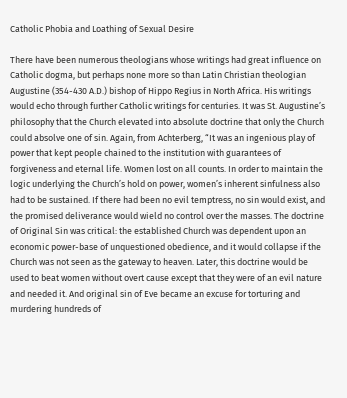Catholic Phobia and Loathing of Sexual Desire

There have been numerous theologians whose writings had great influence on Catholic dogma, but perhaps none more so than Latin Christian theologian Augustine (354-430 A.D.) bishop of Hippo Regius in North Africa. His writings would echo through further Catholic writings for centuries. It was St. Augustine’s philosophy that the Church elevated into absolute doctrine that only the Church could absolve one of sin. Again, from Achterberg, “It was an ingenious play of power that kept people chained to the institution with guarantees of forgiveness and eternal life. Women lost on all counts. In order to maintain the logic underlying the Church’s hold on power, women’s inherent sinfulness also had to be sustained. If there had been no evil temptress, no sin would exist, and the promised deliverance would wield no control over the masses. The doctrine of Original Sin was critical: the established Church was dependent upon an economic power-base of unquestioned obedience, and it would collapse if the Church was not seen as the gateway to heaven. Later, this doctrine would be used to beat women without overt cause except that they were of an evil nature and needed it. And original sin of Eve became an excuse for torturing and murdering hundreds of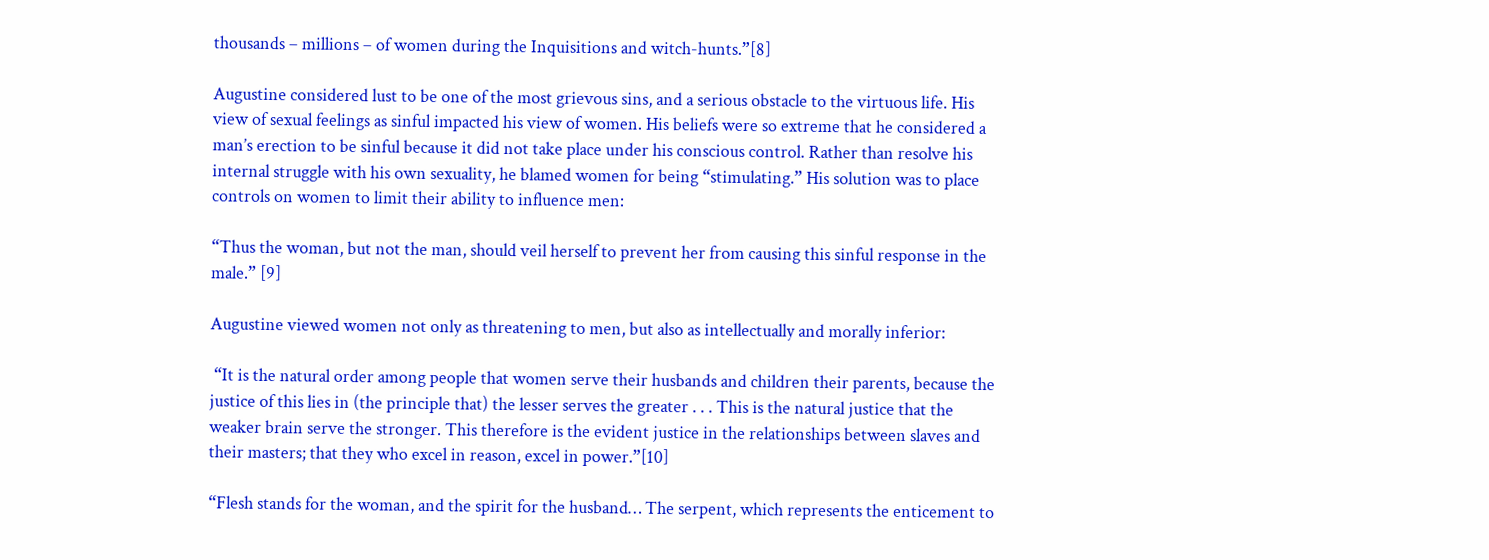thousands – millions – of women during the Inquisitions and witch-hunts.”[8]

Augustine considered lust to be one of the most grievous sins, and a serious obstacle to the virtuous life. His view of sexual feelings as sinful impacted his view of women. His beliefs were so extreme that he considered a man’s erection to be sinful because it did not take place under his conscious control. Rather than resolve his internal struggle with his own sexuality, he blamed women for being “stimulating.” His solution was to place controls on women to limit their ability to influence men:

“Thus the woman, but not the man, should veil herself to prevent her from causing this sinful response in the male.” [9]

Augustine viewed women not only as threatening to men, but also as intellectually and morally inferior:

 “It is the natural order among people that women serve their husbands and children their parents, because the justice of this lies in (the principle that) the lesser serves the greater . . . This is the natural justice that the weaker brain serve the stronger. This therefore is the evident justice in the relationships between slaves and their masters; that they who excel in reason, excel in power.”[10]

“Flesh stands for the woman, and the spirit for the husband… The serpent, which represents the enticement to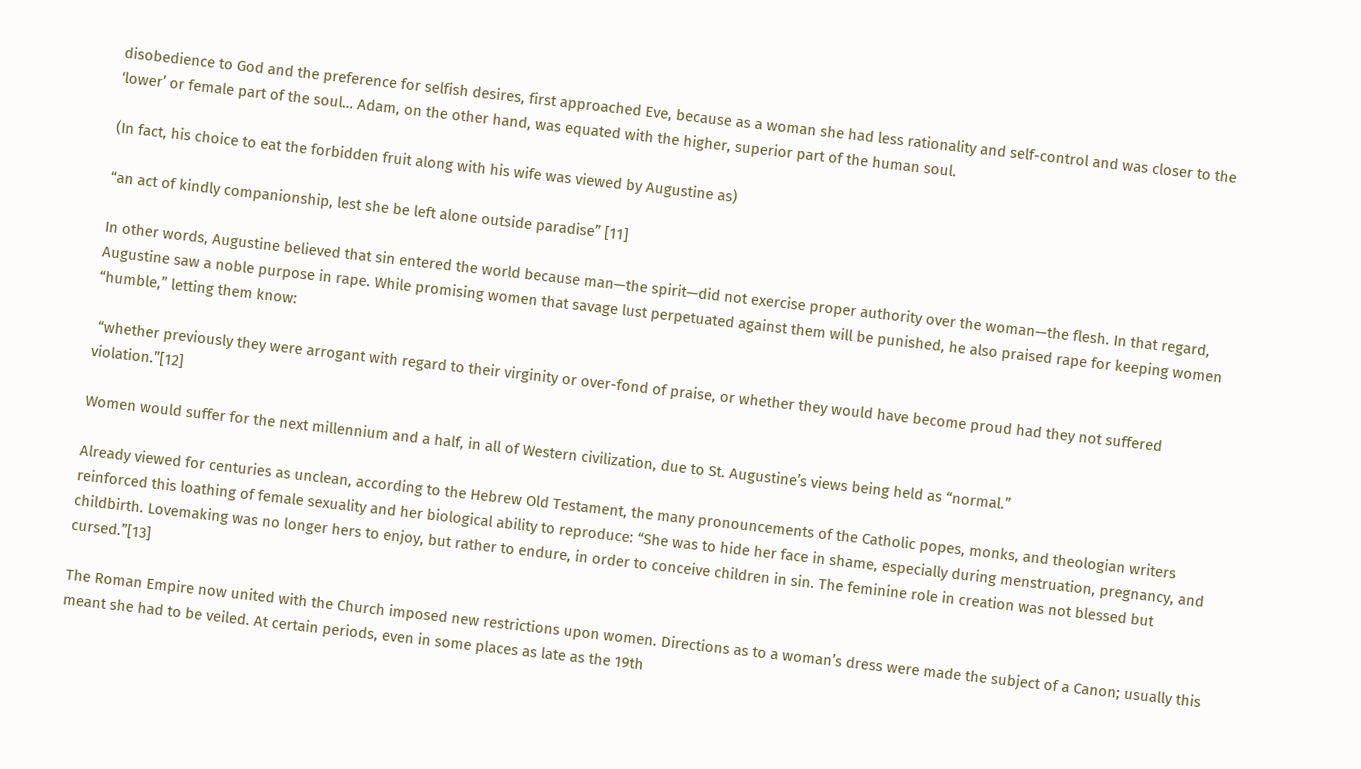disobedience to God and the preference for selfish desires, first approached Eve, because as a woman she had less rationality and self-control and was closer to the ‘lower’ or female part of the soul… Adam, on the other hand, was equated with the higher, superior part of the human soul.

(In fact, his choice to eat the forbidden fruit along with his wife was viewed by Augustine as)

“an act of kindly companionship, lest she be left alone outside paradise” [11]

In other words, Augustine believed that sin entered the world because man—the spirit—did not exercise proper authority over the woman—the flesh. In that regard, Augustine saw a noble purpose in rape. While promising women that savage lust perpetuated against them will be punished, he also praised rape for keeping women “humble,” letting them know:

 “whether previously they were arrogant with regard to their virginity or over-fond of praise, or whether they would have become proud had they not suffered violation.”[12]

Women would suffer for the next millennium and a half, in all of Western civilization, due to St. Augustine’s views being held as “normal.”

Already viewed for centuries as unclean, according to the Hebrew Old Testament, the many pronouncements of the Catholic popes, monks, and theologian writers reinforced this loathing of female sexuality and her biological ability to reproduce: “She was to hide her face in shame, especially during menstruation, pregnancy, and childbirth. Lovemaking was no longer hers to enjoy, but rather to endure, in order to conceive children in sin. The feminine role in creation was not blessed but cursed.”[13]

The Roman Empire now united with the Church imposed new restrictions upon women. Directions as to a woman’s dress were made the subject of a Canon; usually this meant she had to be veiled. At certain periods, even in some places as late as the 19th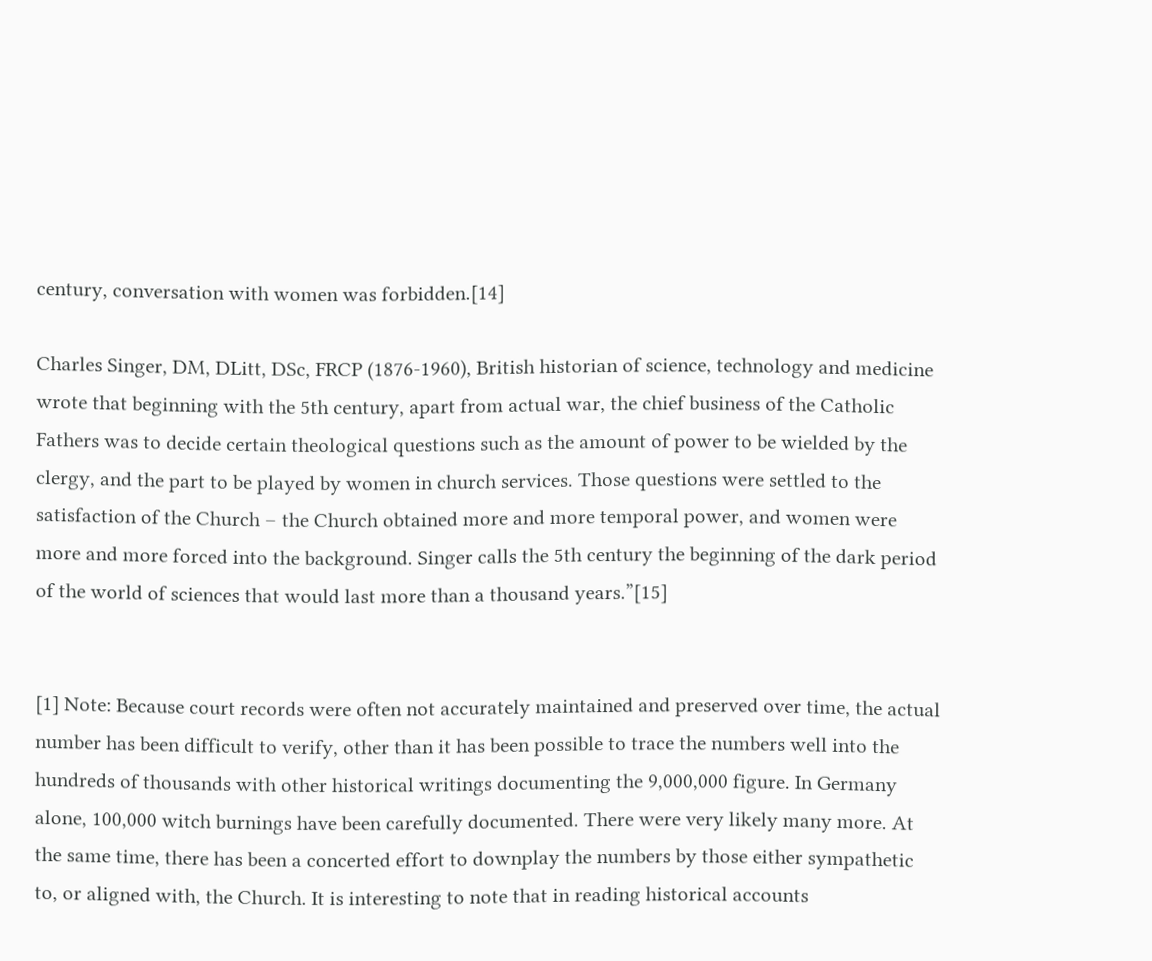century, conversation with women was forbidden.[14]

Charles Singer, DM, DLitt, DSc, FRCP (1876-1960), British historian of science, technology and medicine wrote that beginning with the 5th century, apart from actual war, the chief business of the Catholic Fathers was to decide certain theological questions such as the amount of power to be wielded by the clergy, and the part to be played by women in church services. Those questions were settled to the satisfaction of the Church – the Church obtained more and more temporal power, and women were more and more forced into the background. Singer calls the 5th century the beginning of the dark period of the world of sciences that would last more than a thousand years.”[15]


[1] Note: Because court records were often not accurately maintained and preserved over time, the actual number has been difficult to verify, other than it has been possible to trace the numbers well into the hundreds of thousands with other historical writings documenting the 9,000,000 figure. In Germany alone, 100,000 witch burnings have been carefully documented. There were very likely many more. At the same time, there has been a concerted effort to downplay the numbers by those either sympathetic to, or aligned with, the Church. It is interesting to note that in reading historical accounts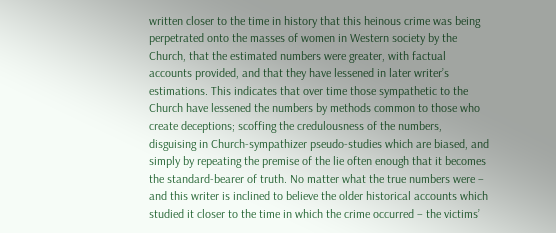written closer to the time in history that this heinous crime was being perpetrated onto the masses of women in Western society by the Church, that the estimated numbers were greater, with factual accounts provided, and that they have lessened in later writer’s estimations. This indicates that over time those sympathetic to the Church have lessened the numbers by methods common to those who create deceptions; scoffing the credulousness of the numbers, disguising in Church-sympathizer pseudo-studies which are biased, and simply by repeating the premise of the lie often enough that it becomes the standard-bearer of truth. No matter what the true numbers were – and this writer is inclined to believe the older historical accounts which studied it closer to the time in which the crime occurred – the victims’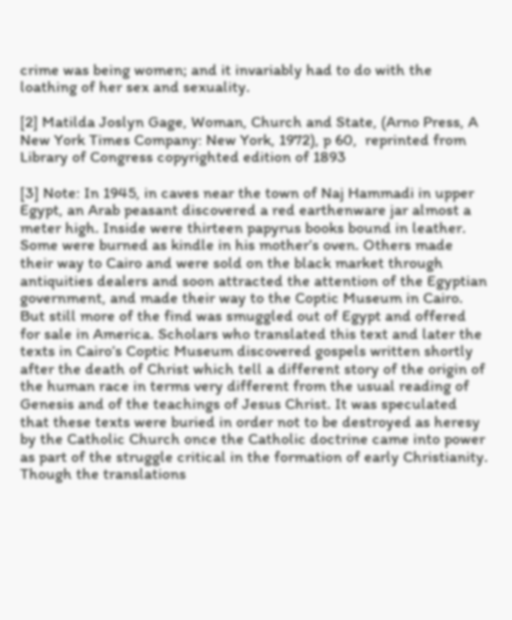crime was being women; and it invariably had to do with the loathing of her sex and sexuality.

[2] Matilda Joslyn Gage, Woman, Church and State, (Arno Press, A New York Times Company: New York, 1972), p 60,  reprinted from Library of Congress copyrighted edition of 1893

[3] Note: In 1945, in caves near the town of Naj Hammadi in upper Egypt, an Arab peasant discovered a red earthenware jar almost a meter high. Inside were thirteen papyrus books bound in leather. Some were burned as kindle in his mother’s oven. Others made their way to Cairo and were sold on the black market through antiquities dealers and soon attracted the attention of the Egyptian government, and made their way to the Coptic Museum in Cairo. But still more of the find was smuggled out of Egypt and offered for sale in America. Scholars who translated this text and later the texts in Cairo’s Coptic Museum discovered gospels written shortly after the death of Christ which tell a different story of the origin of the human race in terms very different from the usual reading of Genesis and of the teachings of Jesus Christ. It was speculated that these texts were buried in order not to be destroyed as heresy by the Catholic Church once the Catholic doctrine came into power as part of the struggle critical in the formation of early Christianity. Though the translations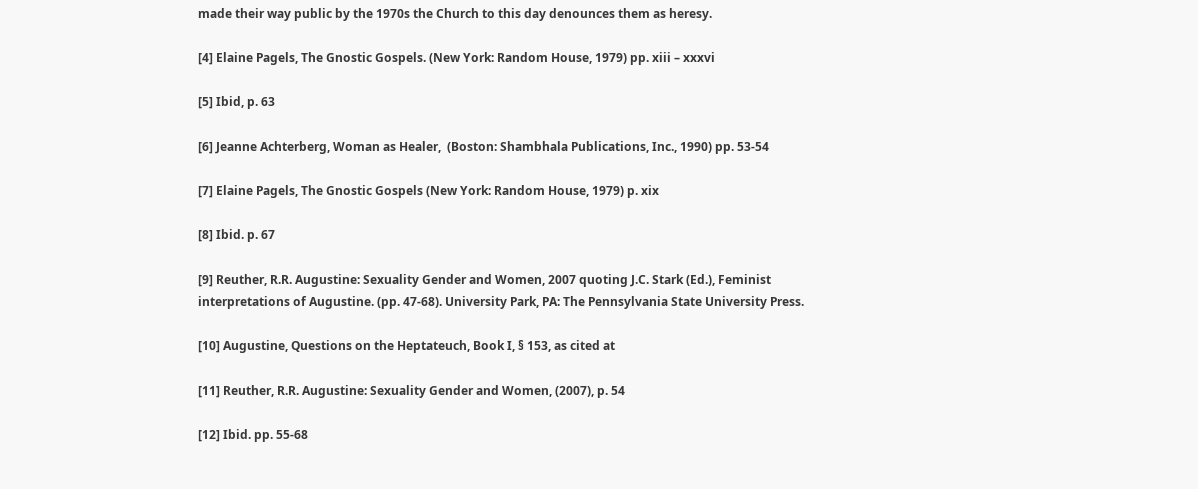made their way public by the 1970s the Church to this day denounces them as heresy.

[4] Elaine Pagels, The Gnostic Gospels. (New York: Random House, 1979) pp. xiii – xxxvi

[5] Ibid, p. 63

[6] Jeanne Achterberg, Woman as Healer,  (Boston: Shambhala Publications, Inc., 1990) pp. 53-54

[7] Elaine Pagels, The Gnostic Gospels (New York: Random House, 1979) p. xix

[8] Ibid. p. 67

[9] Reuther, R.R. Augustine: Sexuality Gender and Women, 2007 quoting J.C. Stark (Ed.), Feminist interpretations of Augustine. (pp. 47-68). University Park, PA: The Pennsylvania State University Press.

[10] Augustine, Questions on the Heptateuch, Book I, § 153, as cited at

[11] Reuther, R.R. Augustine: Sexuality Gender and Women, (2007), p. 54

[12] Ibid. pp. 55-68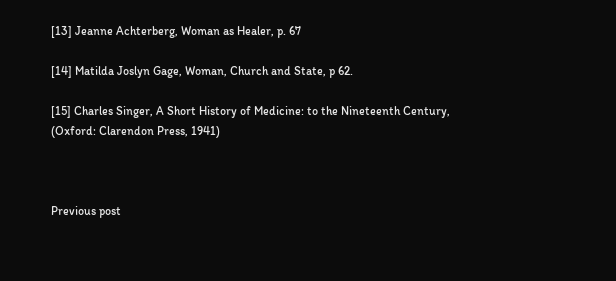[13] Jeanne Achterberg, Woman as Healer, p. 67

[14] Matilda Joslyn Gage, Woman, Church and State, p 62.

[15] Charles Singer, A Short History of Medicine: to the Nineteenth Century, (Oxford: Clarendon Press, 1941)



Previous post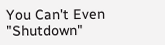You Can't Even "Shutdown"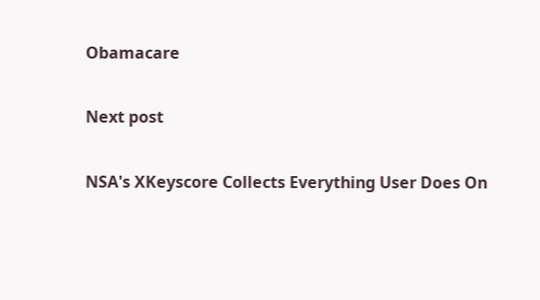Obamacare

Next post

NSA's XKeyscore Collects Everything User Does On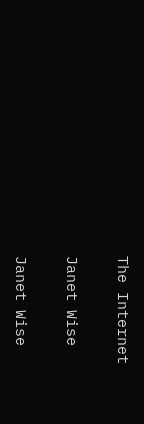The Internet

Janet Wise

Janet Wise